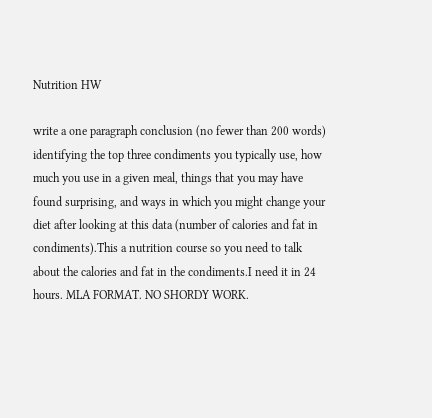Nutrition HW

write a one paragraph conclusion (no fewer than 200 words) identifying the top three condiments you typically use, how much you use in a given meal, things that you may have found surprising, and ways in which you might change your diet after looking at this data (number of calories and fat in condiments).This a nutrition course so you need to talk about the calories and fat in the condiments.I need it in 24 hours. MLA FORMAT. NO SHORDY WORK.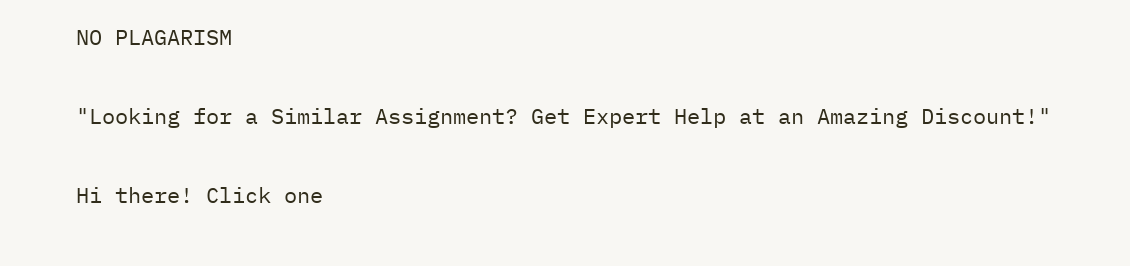NO PLAGARISM


"Looking for a Similar Assignment? Get Expert Help at an Amazing Discount!"


Hi there! Click one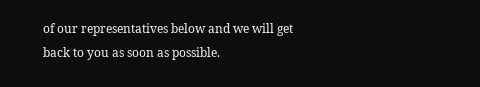of our representatives below and we will get back to you as soon as possible.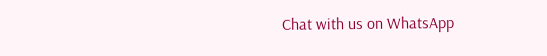Chat with us on WhatsApp